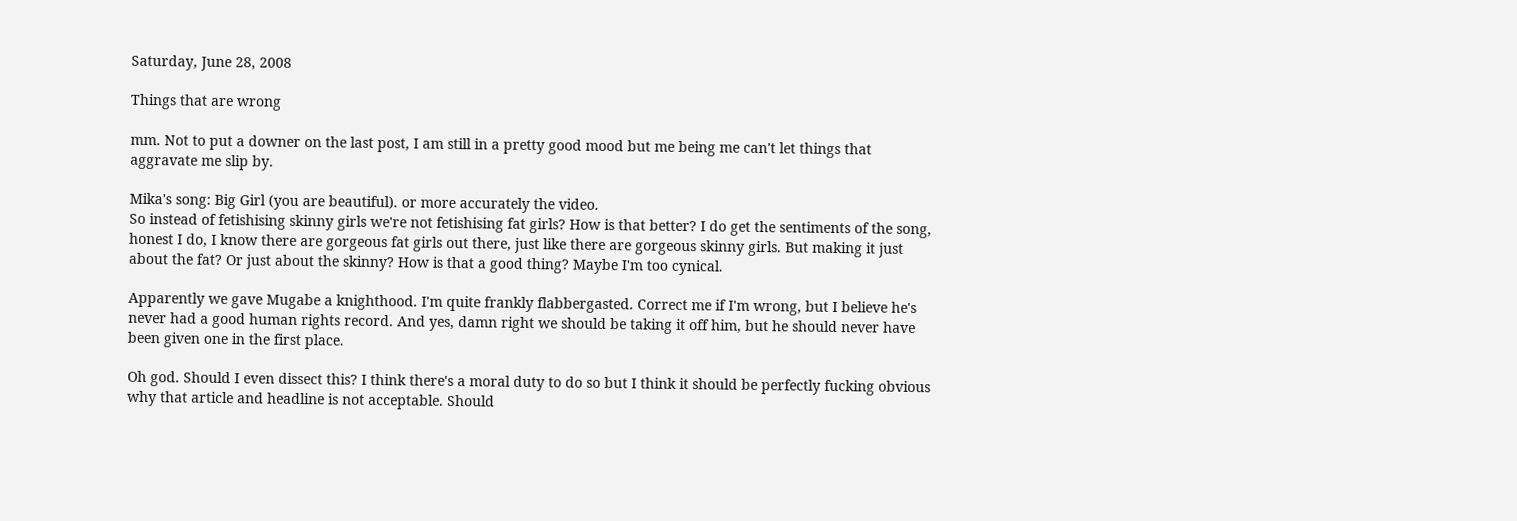Saturday, June 28, 2008

Things that are wrong

mm. Not to put a downer on the last post, I am still in a pretty good mood but me being me can't let things that aggravate me slip by.

Mika's song: Big Girl (you are beautiful). or more accurately the video.
So instead of fetishising skinny girls we're not fetishising fat girls? How is that better? I do get the sentiments of the song, honest I do, I know there are gorgeous fat girls out there, just like there are gorgeous skinny girls. But making it just about the fat? Or just about the skinny? How is that a good thing? Maybe I'm too cynical.

Apparently we gave Mugabe a knighthood. I'm quite frankly flabbergasted. Correct me if I'm wrong, but I believe he's never had a good human rights record. And yes, damn right we should be taking it off him, but he should never have been given one in the first place.

Oh god. Should I even dissect this? I think there's a moral duty to do so but I think it should be perfectly fucking obvious why that article and headline is not acceptable. Should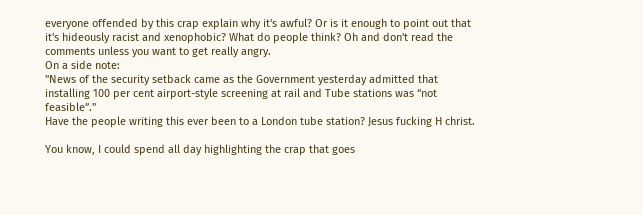everyone offended by this crap explain why it's awful? Or is it enough to point out that it's hideously racist and xenophobic? What do people think? Oh and don't read the comments unless you want to get really angry.
On a side note:
"News of the security setback came as the Government yesterday admitted that installing 100 per cent airport-style screening at rail and Tube stations was “not feasible”."
Have the people writing this ever been to a London tube station? Jesus fucking H christ.

You know, I could spend all day highlighting the crap that goes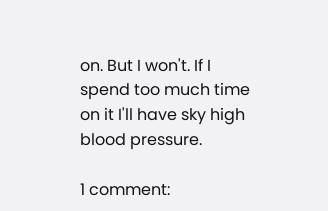on. But I won't. If I spend too much time on it I'll have sky high blood pressure.

1 comment: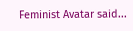Feminist Avatar said...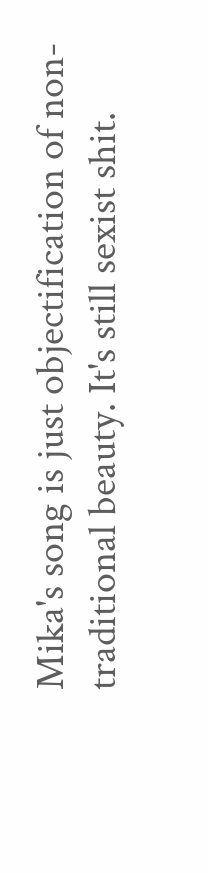Mika's song is just objectification of non-traditional beauty. It's still sexist shit.